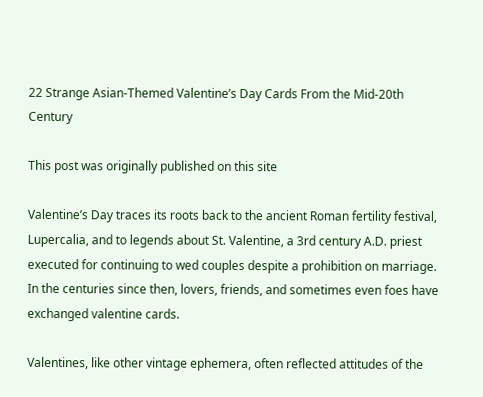22 Strange Asian-Themed Valentine’s Day Cards From the Mid-20th Century

This post was originally published on this site

Valentine’s Day traces its roots back to the ancient Roman fertility festival, Lupercalia, and to legends about St. Valentine, a 3rd century A.D. priest executed for continuing to wed couples despite a prohibition on marriage. In the centuries since then, lovers, friends, and sometimes even foes have exchanged valentine cards.

Valentines, like other vintage ephemera, often reflected attitudes of the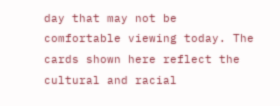day that may not be comfortable viewing today. The cards shown here reflect the cultural and racial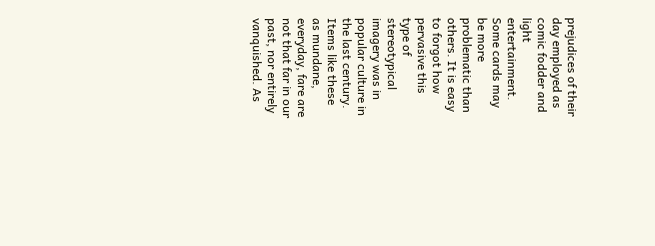prejudices of their day employed as comic fodder and light entertainment. Some cards may be more problematic than others. It is easy to forgot how pervasive this type of stereotypical imagery was in popular culture in the last century.
Items like these as mundane, everyday, fare are not that far in our past, nor entirely vanquished. As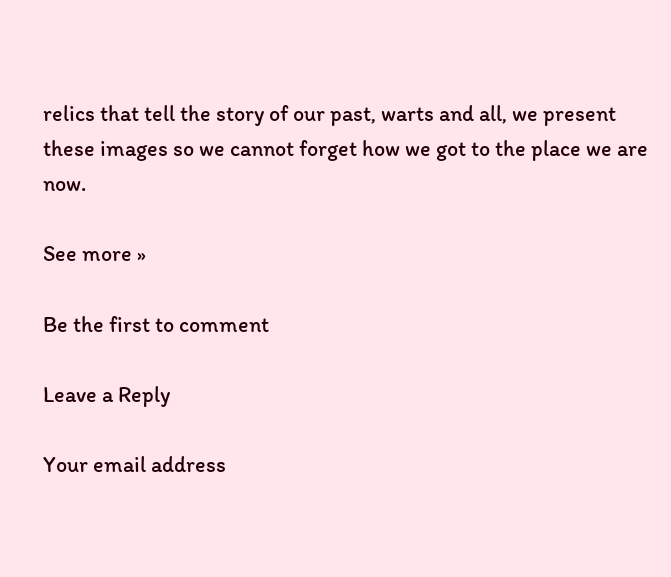relics that tell the story of our past, warts and all, we present these images so we cannot forget how we got to the place we are now.

See more »

Be the first to comment

Leave a Reply

Your email address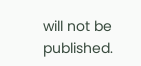will not be published.